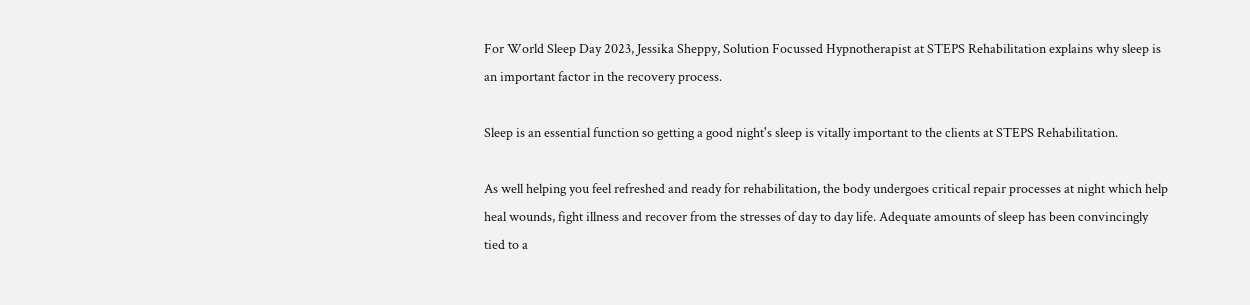For World Sleep Day 2023, Jessika Sheppy, Solution Focussed Hypnotherapist at STEPS Rehabilitation explains why sleep is an important factor in the recovery process.

Sleep is an essential function so getting a good night's sleep is vitally important to the clients at STEPS Rehabilitation.

As well helping you feel refreshed and ready for rehabilitation, the body undergoes critical repair processes at night which help heal wounds, fight illness and recover from the stresses of day to day life. Adequate amounts of sleep has been convincingly tied to a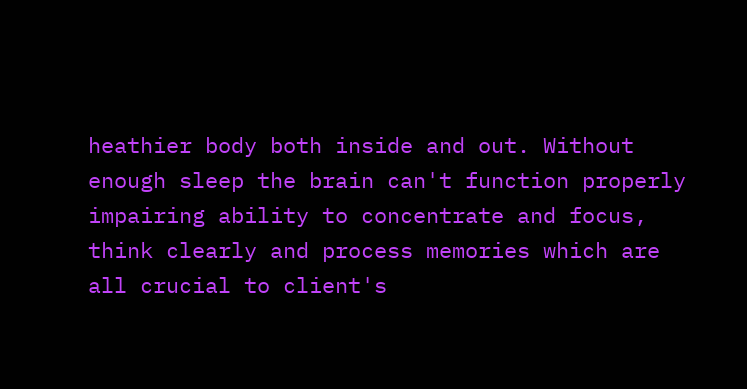heathier body both inside and out. Without enough sleep the brain can't function properly impairing ability to concentrate and focus, think clearly and process memories which are all crucial to client's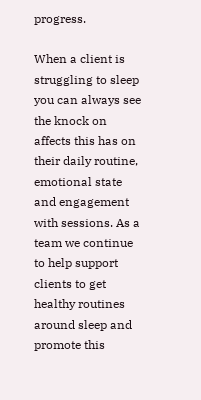progress.

When a client is struggling to sleep you can always see the knock on affects this has on their daily routine, emotional state and engagement with sessions. As a team we continue to help support clients to get healthy routines around sleep and promote this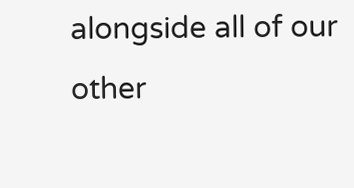alongside all of our other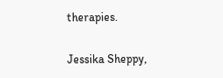therapies.

Jessika Sheppy,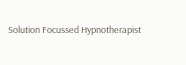Solution Focussed Hypnotherapist